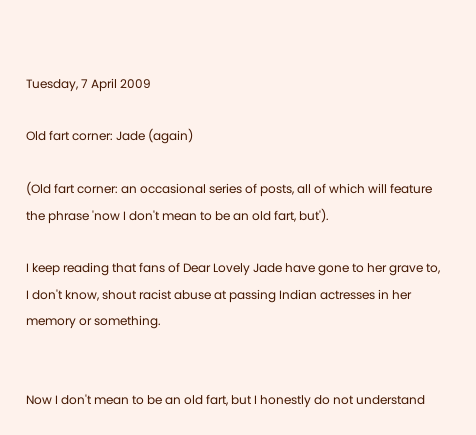Tuesday, 7 April 2009

Old fart corner: Jade (again)

(Old fart corner: an occasional series of posts, all of which will feature the phrase 'now I don't mean to be an old fart, but').

I keep reading that fans of Dear Lovely Jade have gone to her grave to, I don't know, shout racist abuse at passing Indian actresses in her memory or something.


Now I don't mean to be an old fart, but I honestly do not understand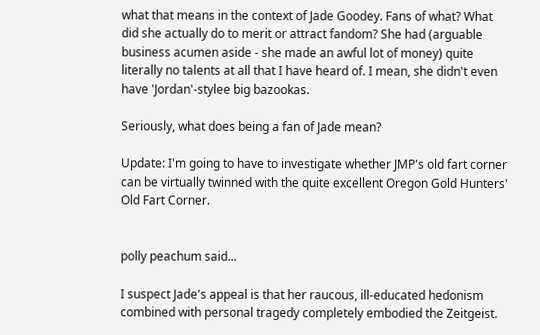what that means in the context of Jade Goodey. Fans of what? What did she actually do to merit or attract fandom? She had (arguable business acumen aside - she made an awful lot of money) quite literally no talents at all that I have heard of. I mean, she didn't even have 'Jordan'-stylee big bazookas.

Seriously, what does being a fan of Jade mean?

Update: I'm going to have to investigate whether JMP's old fart corner can be virtually twinned with the quite excellent Oregon Gold Hunters' Old Fart Corner.


polly peachum said...

I suspect Jade's appeal is that her raucous, ill-educated hedonism combined with personal tragedy completely embodied the Zeitgeist.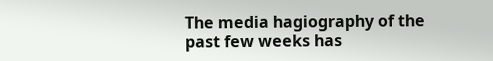The media hagiography of the past few weeks has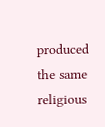produced the same religious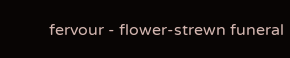fervour - flower-strewn funeral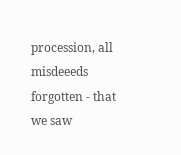procession, all misdeeeds forgotten - that we saw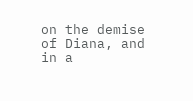on the demise of Diana, and in a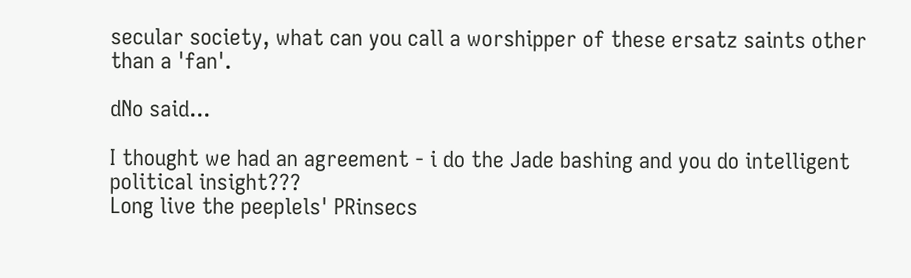secular society, what can you call a worshipper of these ersatz saints other than a 'fan'.

dNo said...

I thought we had an agreement - i do the Jade bashing and you do intelligent political insight???
Long live the peeplels' PRinsecs